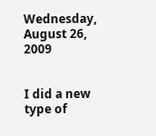Wednesday, August 26, 2009


I did a new type of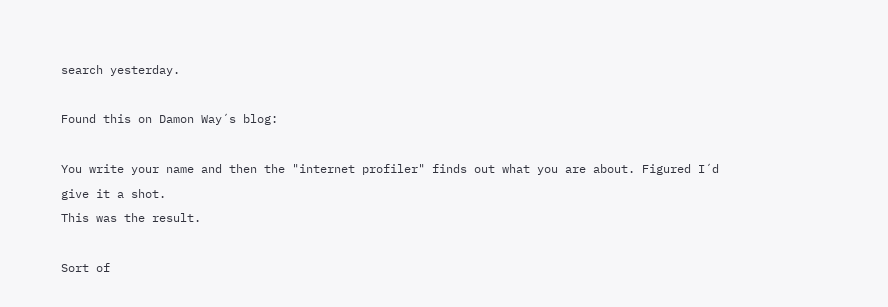search yesterday.

Found this on Damon Way´s blog:

You write your name and then the "internet profiler" finds out what you are about. Figured I´d give it a shot.
This was the result.

Sort of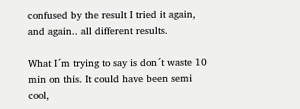confused by the result I tried it again, and again.. all different results.

What I´m trying to say is don´t waste 10 min on this. It could have been semi cool,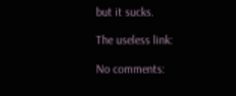but it sucks.

The useless link:

No comments: